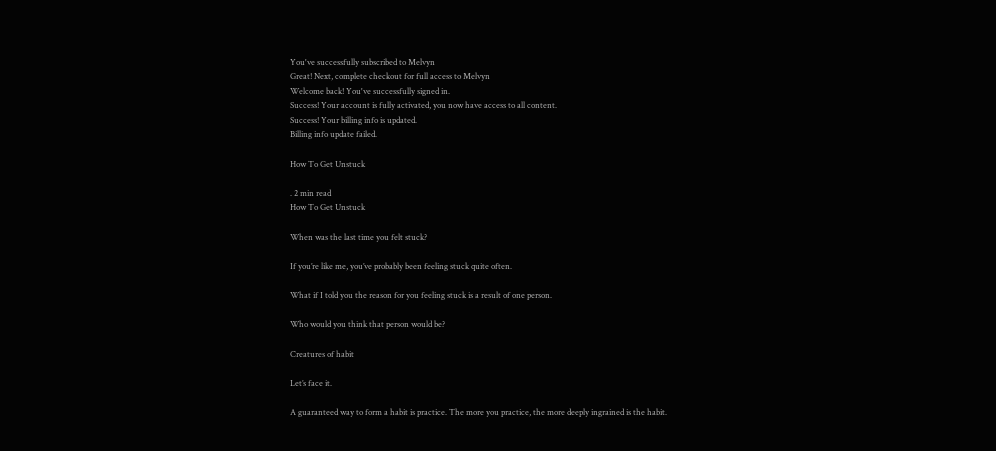You've successfully subscribed to Melvyn
Great! Next, complete checkout for full access to Melvyn
Welcome back! You've successfully signed in.
Success! Your account is fully activated, you now have access to all content.
Success! Your billing info is updated.
Billing info update failed.

How To Get Unstuck

. 2 min read
How To Get Unstuck

When was the last time you felt stuck?

If you’re like me, you’ve probably been feeling stuck quite often.

What if I told you the reason for you feeling stuck is a result of one person.

Who would you think that person would be?

Creatures of habit

Let’s face it.

A guaranteed way to form a habit is practice. The more you practice, the more deeply ingrained is the habit.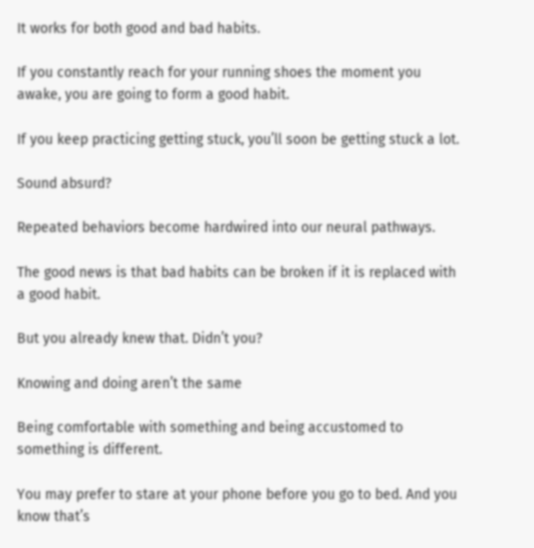It works for both good and bad habits.

If you constantly reach for your running shoes the moment you awake, you are going to form a good habit.

If you keep practicing getting stuck, you’ll soon be getting stuck a lot.

Sound absurd?

Repeated behaviors become hardwired into our neural pathways.

The good news is that bad habits can be broken if it is replaced with a good habit.

But you already knew that. Didn’t you?

Knowing and doing aren’t the same

Being comfortable with something and being accustomed to something is different.

You may prefer to stare at your phone before you go to bed. And you know that’s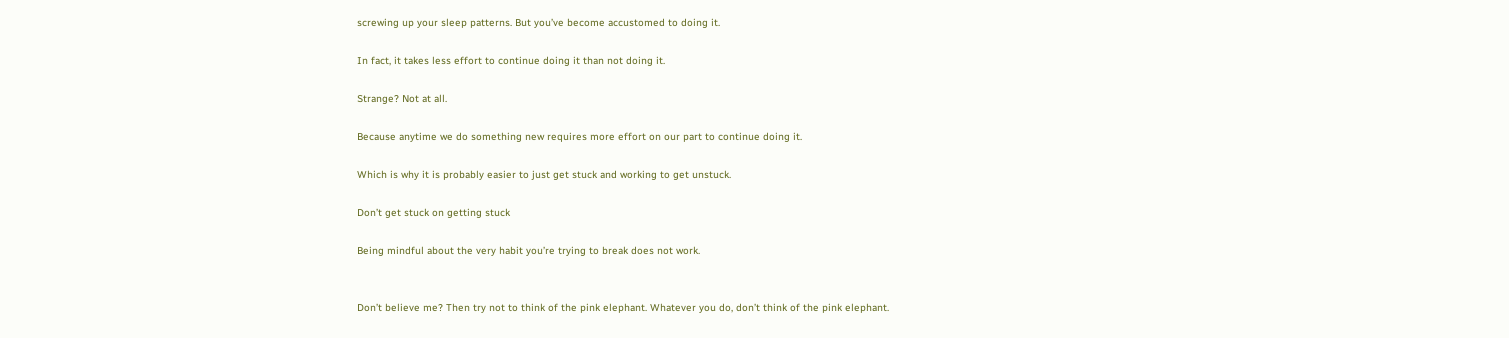screwing up your sleep patterns. But you’ve become accustomed to doing it.

In fact, it takes less effort to continue doing it than not doing it.

Strange? Not at all.

Because anytime we do something new requires more effort on our part to continue doing it.

Which is why it is probably easier to just get stuck and working to get unstuck.

Don’t get stuck on getting stuck

Being mindful about the very habit you’re trying to break does not work.


Don’t believe me? Then try not to think of the pink elephant. Whatever you do, don’t think of the pink elephant.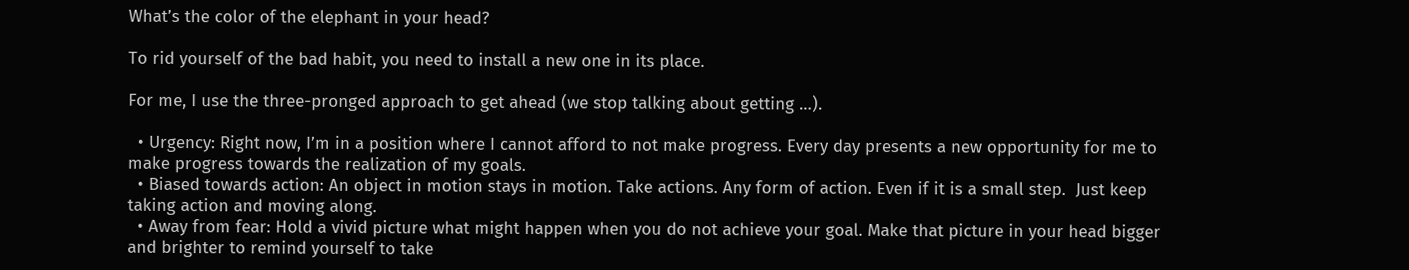What’s the color of the elephant in your head?

To rid yourself of the bad habit, you need to install a new one in its place.

For me, I use the three-pronged approach to get ahead (we stop talking about getting …).

  • Urgency: Right now, I’m in a position where I cannot afford to not make progress. Every day presents a new opportunity for me to make progress towards the realization of my goals.
  • Biased towards action: An object in motion stays in motion. Take actions. Any form of action. Even if it is a small step.  Just keep taking action and moving along.
  • Away from fear: Hold a vivid picture what might happen when you do not achieve your goal. Make that picture in your head bigger and brighter to remind yourself to take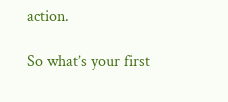action.

So what’s your first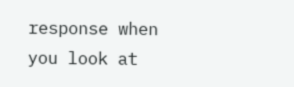response when you look at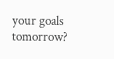your goals tomorrow?